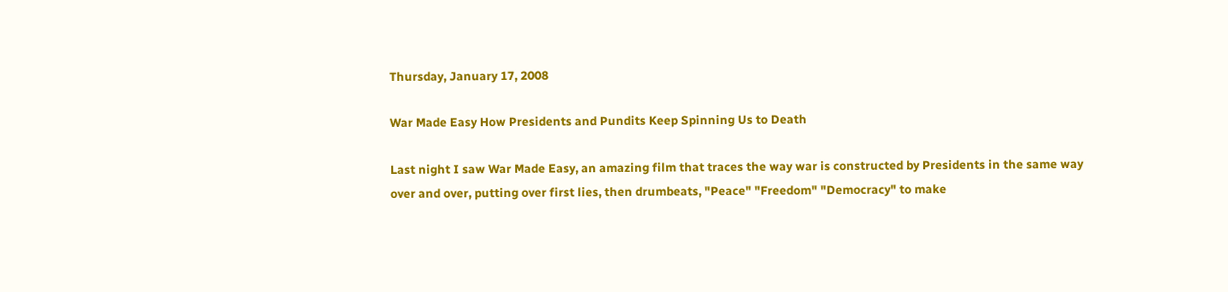Thursday, January 17, 2008

War Made Easy How Presidents and Pundits Keep Spinning Us to Death

Last night I saw War Made Easy, an amazing film that traces the way war is constructed by Presidents in the same way over and over, putting over first lies, then drumbeats, "Peace" "Freedom" "Democracy" to make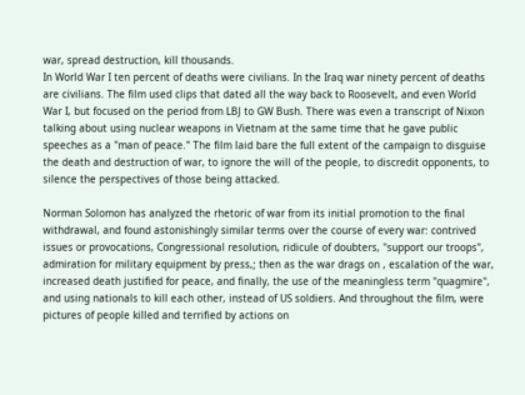war, spread destruction, kill thousands.
In World War I ten percent of deaths were civilians. In the Iraq war ninety percent of deaths are civilians. The film used clips that dated all the way back to Roosevelt, and even World War I, but focused on the period from LBJ to GW Bush. There was even a transcript of Nixon talking about using nuclear weapons in Vietnam at the same time that he gave public speeches as a "man of peace." The film laid bare the full extent of the campaign to disguise the death and destruction of war, to ignore the will of the people, to discredit opponents, to silence the perspectives of those being attacked.

Norman Solomon has analyzed the rhetoric of war from its initial promotion to the final withdrawal, and found astonishingly similar terms over the course of every war: contrived issues or provocations, Congressional resolution, ridicule of doubters, "support our troops", admiration for military equipment by press,; then as the war drags on , escalation of the war, increased death justified for peace, and finally, the use of the meaningless term "quagmire", and using nationals to kill each other, instead of US soldiers. And throughout the film, were pictures of people killed and terrified by actions on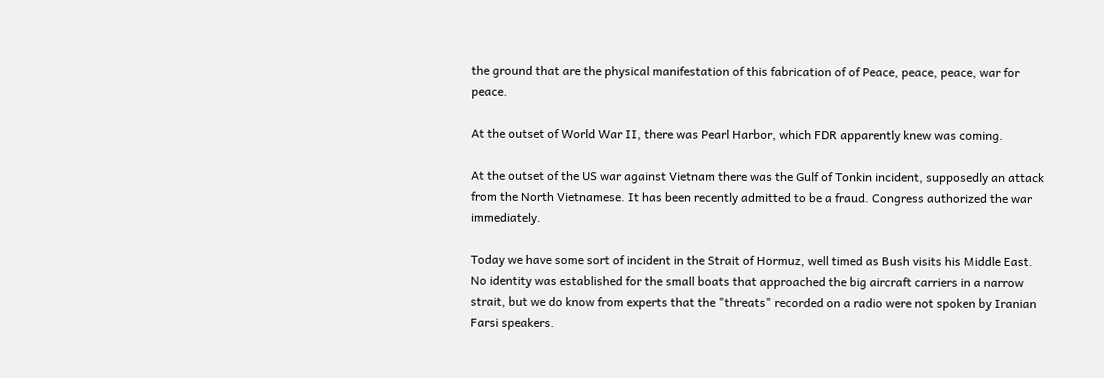the ground that are the physical manifestation of this fabrication of of Peace, peace, peace, war for peace.

At the outset of World War II, there was Pearl Harbor, which FDR apparently knew was coming.

At the outset of the US war against Vietnam there was the Gulf of Tonkin incident, supposedly an attack from the North Vietnamese. It has been recently admitted to be a fraud. Congress authorized the war immediately.

Today we have some sort of incident in the Strait of Hormuz, well timed as Bush visits his Middle East. No identity was established for the small boats that approached the big aircraft carriers in a narrow strait, but we do know from experts that the "threats" recorded on a radio were not spoken by Iranian Farsi speakers.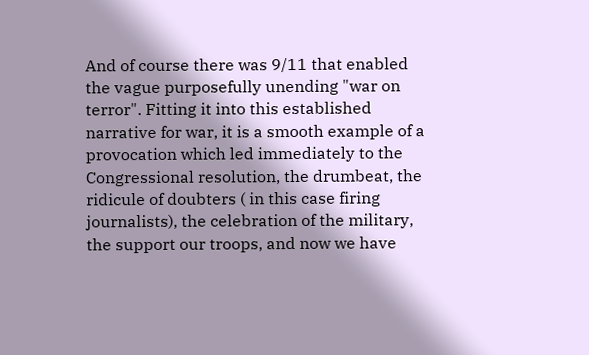And of course there was 9/11 that enabled the vague purposefully unending "war on terror". Fitting it into this established narrative for war, it is a smooth example of a provocation which led immediately to the Congressional resolution, the drumbeat, the ridicule of doubters ( in this case firing journalists), the celebration of the military, the support our troops, and now we have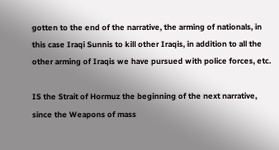gotten to the end of the narrative, the arming of nationals, in this case Iraqi Sunnis to kill other Iraqis, in addition to all the other arming of Iraqis we have pursued with police forces, etc.

IS the Strait of Hormuz the beginning of the next narrative, since the Weapons of mass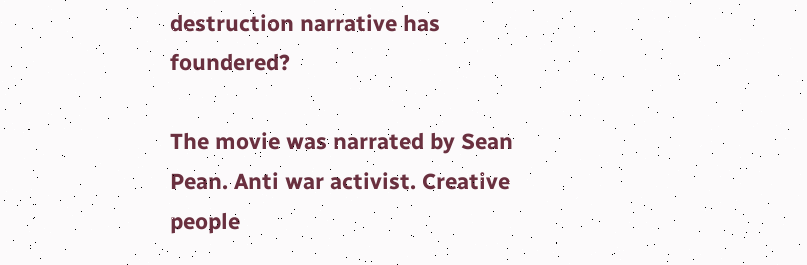destruction narrative has foundered?

The movie was narrated by Sean Pean. Anti war activist. Creative people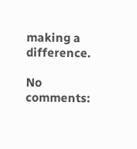making a difference.

No comments: